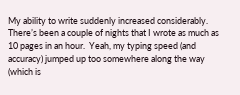My ability to write suddenly increased considerably.  There’s been a couple of nights that I wrote as much as 10 pages in an hour.  Yeah, my typing speed (and accuracy) jumped up too somewhere along the way (which is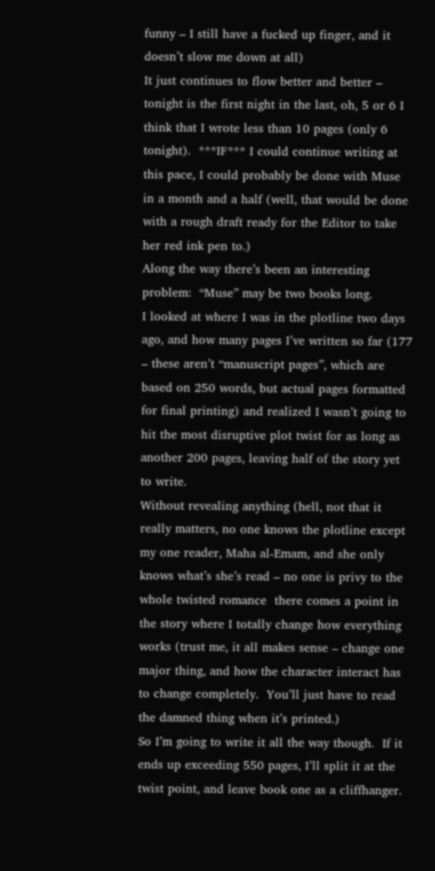funny – I still have a fucked up finger, and it doesn’t slow me down at all)
It just continues to flow better and better – tonight is the first night in the last, oh, 5 or 6 I think that I wrote less than 10 pages (only 6 tonight).  ***IF*** I could continue writing at this pace, I could probably be done with Muse in a month and a half (well, that would be done with a rough draft ready for the Editor to take her red ink pen to.)
Along the way there’s been an interesting problem:  “Muse” may be two books long.
I looked at where I was in the plotline two days ago, and how many pages I’ve written so far (177 – these aren’t “manuscript pages”, which are based on 250 words, but actual pages formatted for final printing) and realized I wasn’t going to hit the most disruptive plot twist for as long as another 200 pages, leaving half of the story yet to write.
Without revealing anything (hell, not that it really matters, no one knows the plotline except my one reader, Maha al-Emam, and she only knows what’s she’s read – no one is privy to the whole twisted romance  there comes a point in the story where I totally change how everything works (trust me, it all makes sense – change one major thing, and how the character interact has to change completely.  You’ll just have to read the damned thing when it’s printed.)
So I’m going to write it all the way though.  If it ends up exceeding 550 pages, I’ll split it at the twist point, and leave book one as a cliffhanger.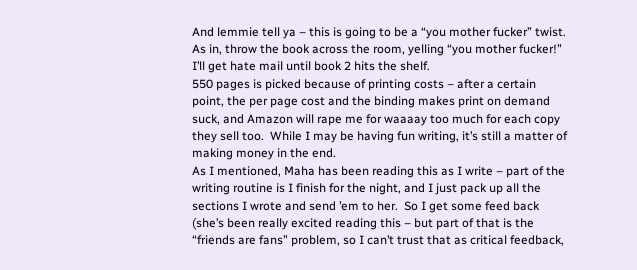And lemmie tell ya – this is going to be a “you mother fucker” twist.  As in, throw the book across the room, yelling “you mother fucker!”     I’ll get hate mail until book 2 hits the shelf.
550 pages is picked because of printing costs – after a certain point, the per page cost and the binding makes print on demand suck, and Amazon will rape me for waaaay too much for each copy they sell too.  While I may be having fun writing, it’s still a matter of making money in the end.
As I mentioned, Maha has been reading this as I write – part of the writing routine is I finish for the night, and I just pack up all the sections I wrote and send ’em to her.  So I get some feed back (she’s been really excited reading this – but part of that is the “friends are fans” problem, so I can’t trust that as critical feedback,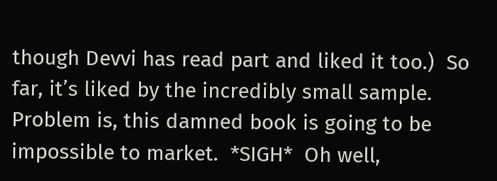though Devvi has read part and liked it too.)  So far, it’s liked by the incredibly small sample.
Problem is, this damned book is going to be impossible to market.  *SIGH*  Oh well,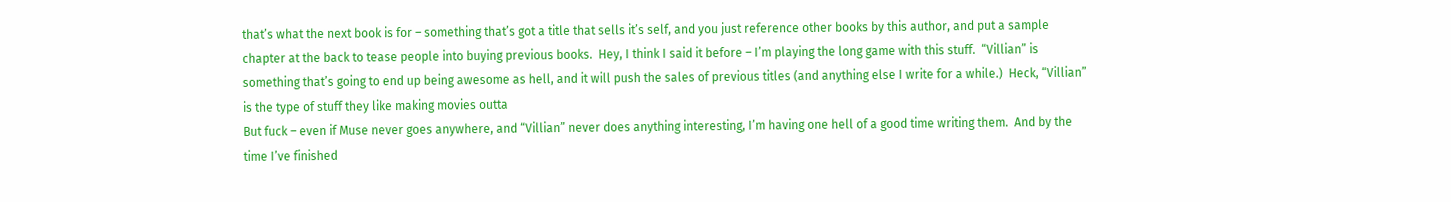that’s what the next book is for – something that’s got a title that sells it’s self, and you just reference other books by this author, and put a sample chapter at the back to tease people into buying previous books.  Hey, I think I said it before – I’m playing the long game with this stuff.  “Villian” is something that’s going to end up being awesome as hell, and it will push the sales of previous titles (and anything else I write for a while.)  Heck, “Villian” is the type of stuff they like making movies outta
But fuck – even if Muse never goes anywhere, and “Villian” never does anything interesting, I’m having one hell of a good time writing them.  And by the time I’ve finished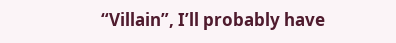“Villain”, I’ll probably have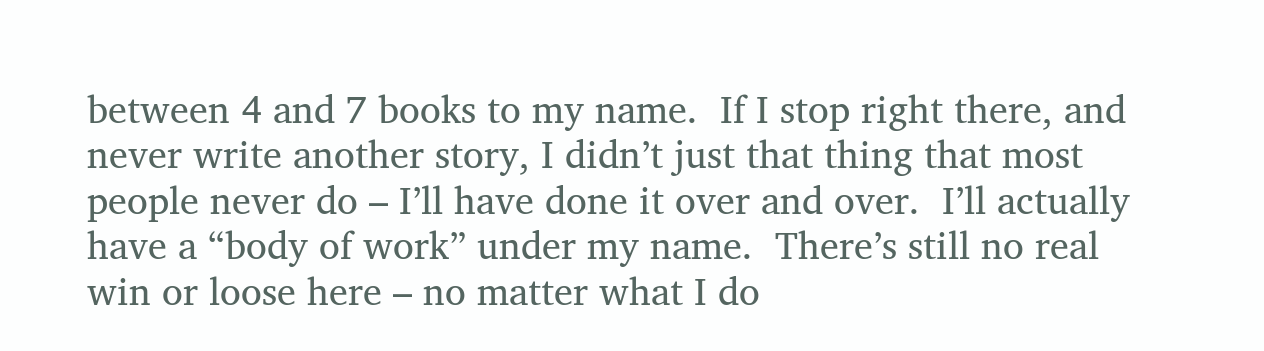between 4 and 7 books to my name.  If I stop right there, and never write another story, I didn’t just that thing that most people never do – I’ll have done it over and over.  I’ll actually have a “body of work” under my name.  There’s still no real win or loose here – no matter what I do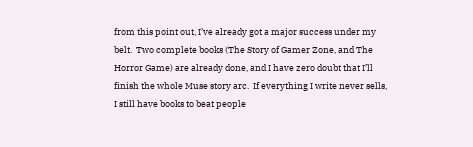from this point out, I’ve already got a major success under my belt.  Two complete books (The Story of Gamer Zone, and The Horror Game) are already done, and I have zero doubt that I’ll finish the whole Muse story arc.  If everything I write never sells, I still have books to beat people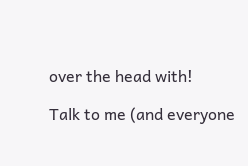over the head with!

Talk to me (and everyone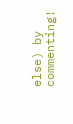else) by commenting!